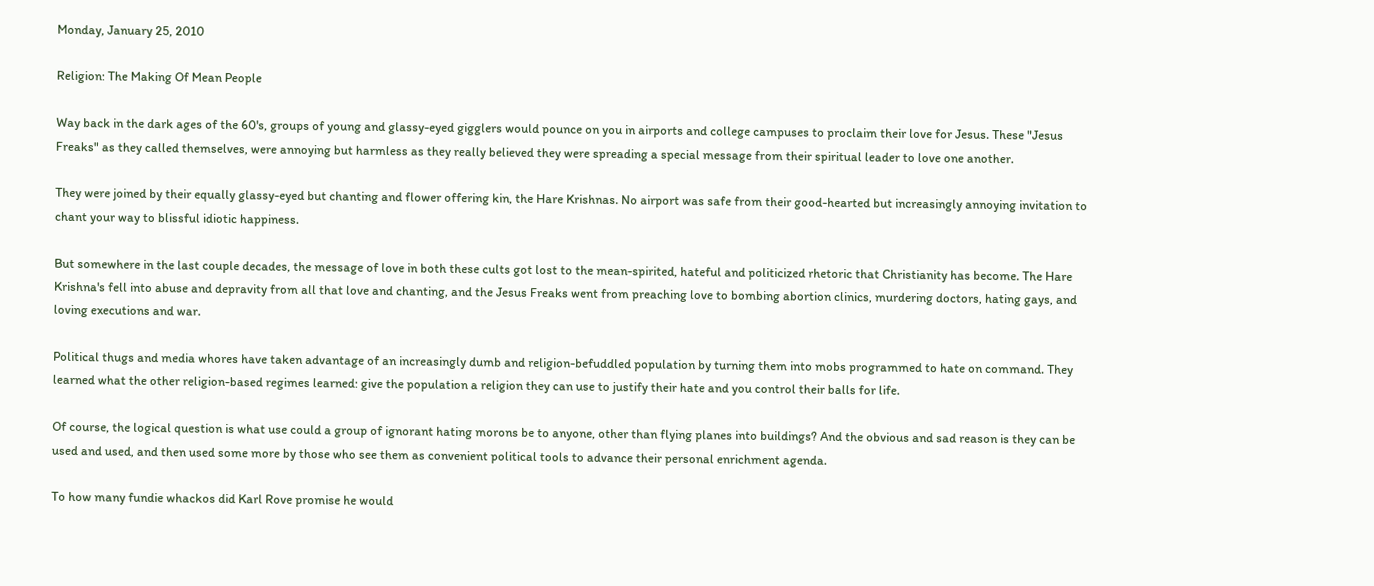Monday, January 25, 2010

Religion: The Making Of Mean People

Way back in the dark ages of the 60's, groups of young and glassy-eyed gigglers would pounce on you in airports and college campuses to proclaim their love for Jesus. These "Jesus Freaks" as they called themselves, were annoying but harmless as they really believed they were spreading a special message from their spiritual leader to love one another.

They were joined by their equally glassy-eyed but chanting and flower offering kin, the Hare Krishnas. No airport was safe from their good-hearted but increasingly annoying invitation to chant your way to blissful idiotic happiness.

But somewhere in the last couple decades, the message of love in both these cults got lost to the mean-spirited, hateful and politicized rhetoric that Christianity has become. The Hare Krishna's fell into abuse and depravity from all that love and chanting, and the Jesus Freaks went from preaching love to bombing abortion clinics, murdering doctors, hating gays, and loving executions and war.

Political thugs and media whores have taken advantage of an increasingly dumb and religion-befuddled population by turning them into mobs programmed to hate on command. They learned what the other religion-based regimes learned: give the population a religion they can use to justify their hate and you control their balls for life.

Of course, the logical question is what use could a group of ignorant hating morons be to anyone, other than flying planes into buildings? And the obvious and sad reason is they can be used and used, and then used some more by those who see them as convenient political tools to advance their personal enrichment agenda.

To how many fundie whackos did Karl Rove promise he would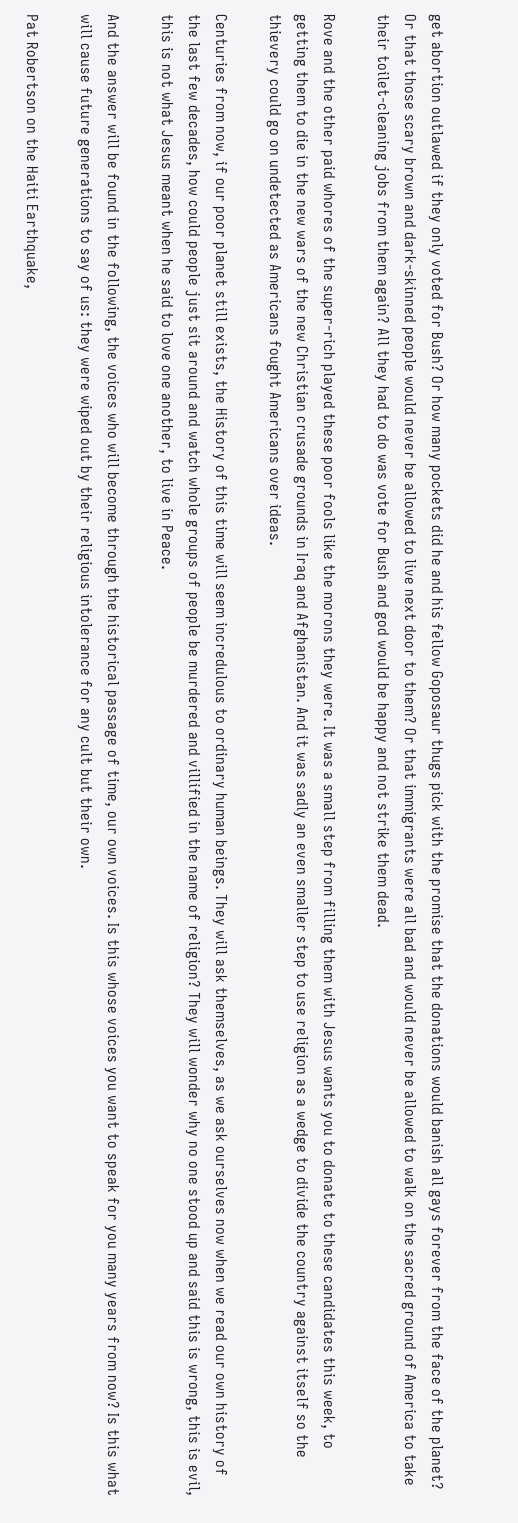get abortion outlawed if they only voted for Bush? Or how many pockets did he and his fellow Goposaur thugs pick with the promise that the donations would banish all gays forever from the face of the planet? Or that those scary brown and dark-skinned people would never be allowed to live next door to them? Or that immigrants were all bad and would never be allowed to walk on the sacred ground of America to take their toilet-cleaning jobs from them again? All they had to do was vote for Bush and god would be happy and not strike them dead.

Rove and the other paid whores of the super-rich played these poor fools like the morons they were. It was a small step from filling them with Jesus wants you to donate to these candidates this week, to getting them to die in the new wars of the new Christian crusade grounds in Iraq and Afghanistan. And it was sadly an even smaller step to use religion as a wedge to divide the country against itself so the thievery could go on undetected as Americans fought Americans over ideas.

Centuries from now, if our poor planet still exists, the History of this time will seem incredulous to ordinary human beings. They will ask themselves, as we ask ourselves now when we read our own history of the last few decades, how could people just sit around and watch whole groups of people be murdered and villified in the name of religion? They will wonder why no one stood up and said this is wrong, this is evil, this is not what Jesus meant when he said to love one another, to live in Peace.

And the answer will be found in the following, the voices who will become through the historical passage of time, our own voices. Is this whose voices you want to speak for you many years from now? Is this what will cause future generations to say of us: they were wiped out by their religious intolerance for any cult but their own.

Pat Robertson on the Haiti Earthquake,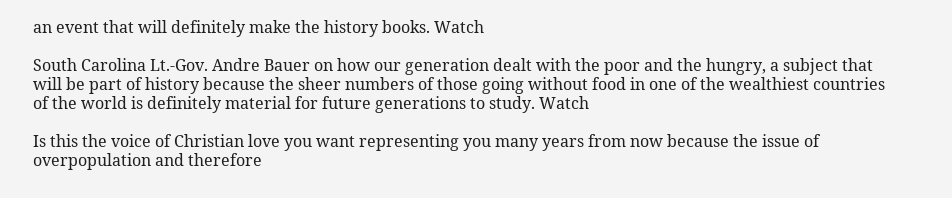an event that will definitely make the history books. Watch

South Carolina Lt.-Gov. Andre Bauer on how our generation dealt with the poor and the hungry, a subject that will be part of history because the sheer numbers of those going without food in one of the wealthiest countries of the world is definitely material for future generations to study. Watch

Is this the voice of Christian love you want representing you many years from now because the issue of overpopulation and therefore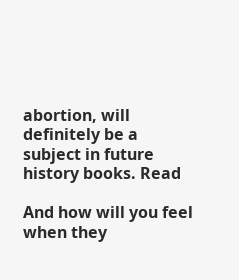abortion, will definitely be a subject in future history books. Read

And how will you feel when they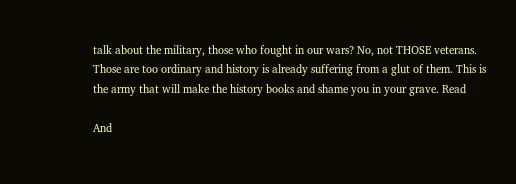talk about the military, those who fought in our wars? No, not THOSE veterans. Those are too ordinary and history is already suffering from a glut of them. This is the army that will make the history books and shame you in your grave. Read

And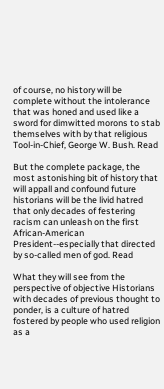of course, no history will be complete without the intolerance that was honed and used like a sword for dimwitted morons to stab themselves with by that religious Tool-in-Chief, George W. Bush. Read

But the complete package, the most astonishing bit of history that will appall and confound future historians will be the livid hatred that only decades of festering racism can unleash on the first African-American President--especially that directed by so-called men of god. Read

What they will see from the perspective of objective Historians with decades of previous thought to ponder, is a culture of hatred fostered by people who used religion as a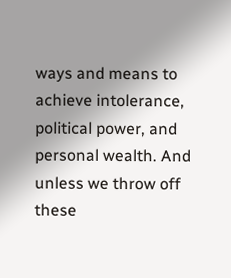ways and means to achieve intolerance, political power, and personal wealth. And unless we throw off these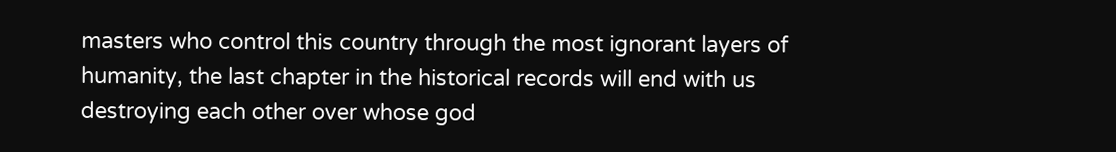masters who control this country through the most ignorant layers of humanity, the last chapter in the historical records will end with us destroying each other over whose god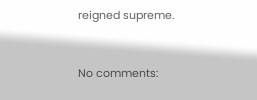reigned supreme.


No comments: